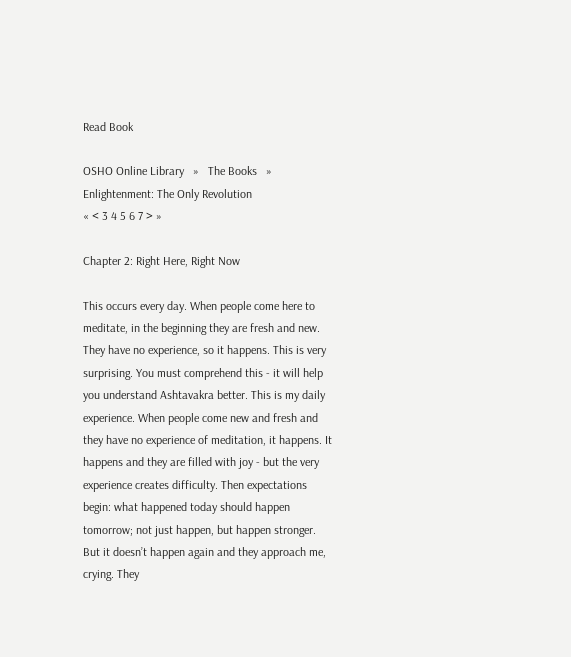Read Book

OSHO Online Library   »   The Books   »   Enlightenment: The Only Revolution
« < 3 4 5 6 7 > »

Chapter 2: Right Here, Right Now

This occurs every day. When people come here to meditate, in the beginning they are fresh and new. They have no experience, so it happens. This is very surprising. You must comprehend this - it will help you understand Ashtavakra better. This is my daily experience. When people come new and fresh and they have no experience of meditation, it happens. It happens and they are filled with joy - but the very experience creates difficulty. Then expectations begin: what happened today should happen tomorrow; not just happen, but happen stronger. But it doesn’t happen again and they approach me, crying. They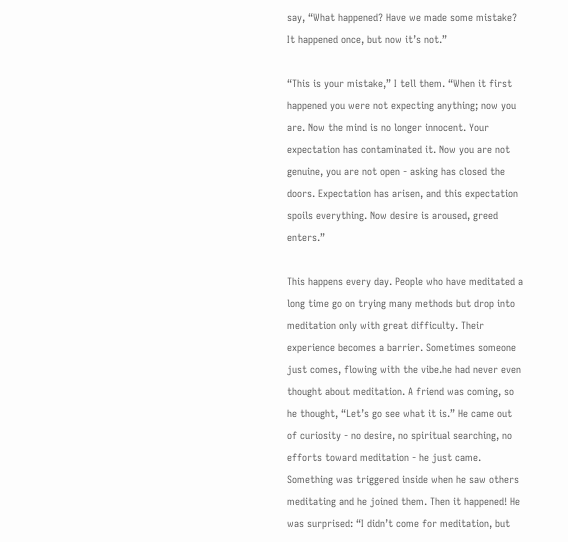say, “What happened? Have we made some mistake? It happened once, but now it’s not.”

“This is your mistake,” I tell them. “When it first happened you were not expecting anything; now you are. Now the mind is no longer innocent. Your expectation has contaminated it. Now you are not genuine, you are not open - asking has closed the doors. Expectation has arisen, and this expectation spoils everything. Now desire is aroused, greed enters.”

This happens every day. People who have meditated a long time go on trying many methods but drop into meditation only with great difficulty. Their experience becomes a barrier. Sometimes someone just comes, flowing with the vibe.he had never even thought about meditation. A friend was coming, so he thought, “Let’s go see what it is.” He came out of curiosity - no desire, no spiritual searching, no efforts toward meditation - he just came. Something was triggered inside when he saw others meditating and he joined them. Then it happened! He was surprised: “I didn’t come for meditation, but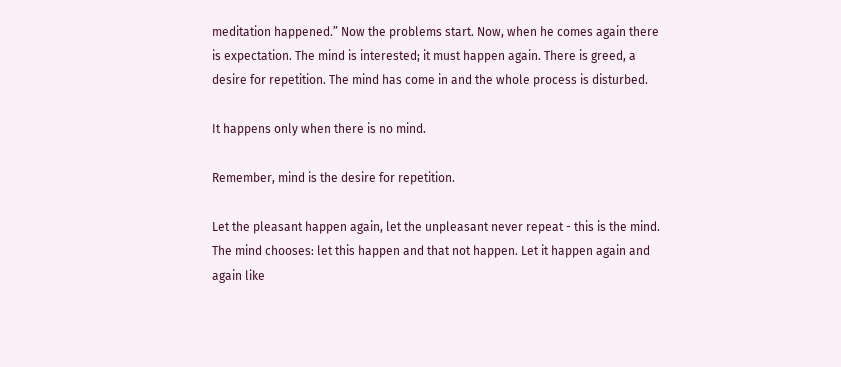meditation happened.” Now the problems start. Now, when he comes again there is expectation. The mind is interested; it must happen again. There is greed, a desire for repetition. The mind has come in and the whole process is disturbed.

It happens only when there is no mind.

Remember, mind is the desire for repetition.

Let the pleasant happen again, let the unpleasant never repeat - this is the mind. The mind chooses: let this happen and that not happen. Let it happen again and again like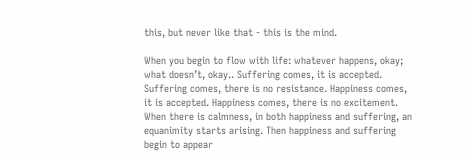this, but never like that - this is the mind.

When you begin to flow with life: whatever happens, okay; what doesn’t, okay.. Suffering comes, it is accepted. Suffering comes, there is no resistance. Happiness comes, it is accepted. Happiness comes, there is no excitement. When there is calmness, in both happiness and suffering, an equanimity starts arising. Then happiness and suffering begin to appear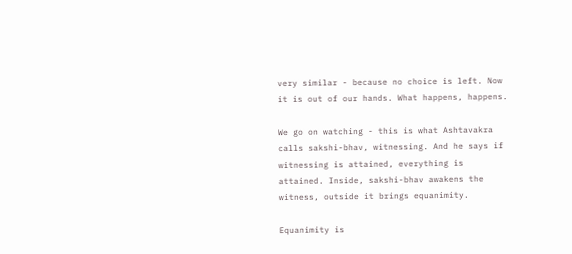very similar - because no choice is left. Now it is out of our hands. What happens, happens.

We go on watching - this is what Ashtavakra calls sakshi-bhav, witnessing. And he says if witnessing is attained, everything is attained. Inside, sakshi-bhav awakens the witness, outside it brings equanimity.

Equanimity is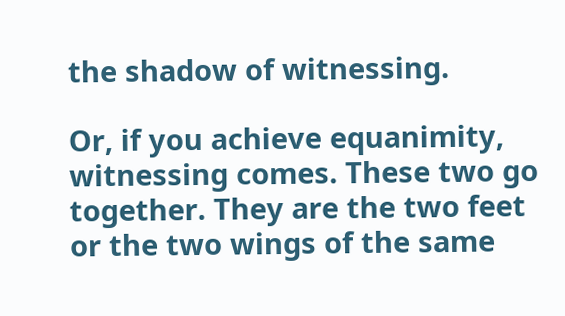the shadow of witnessing.

Or, if you achieve equanimity, witnessing comes. These two go together. They are the two feet or the two wings of the same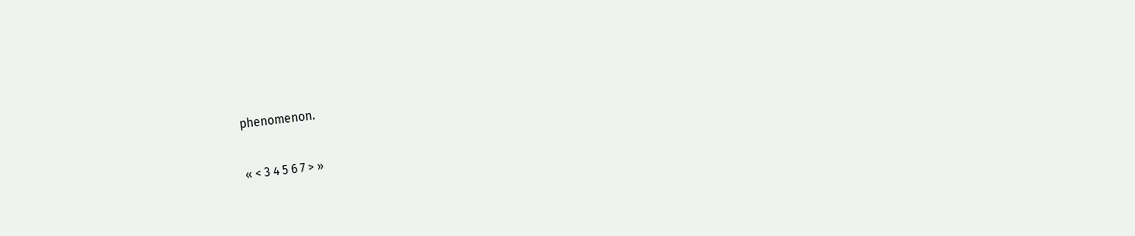phenomenon.

« < 3 4 5 6 7 > »